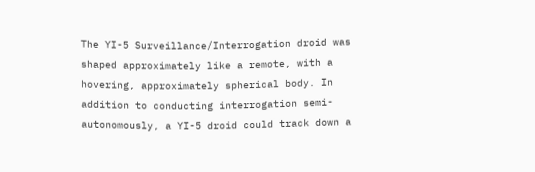The YI-5 Surveillance/Interrogation droid was shaped approximately like a remote, with a hovering, approximately spherical body. In addition to conducting interrogation semi-autonomously, a YI-5 droid could track down a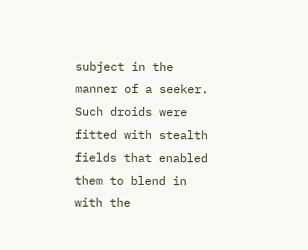subject in the manner of a seeker. Such droids were fitted with stealth fields that enabled them to blend in with the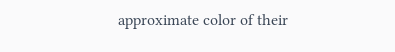approximate color of their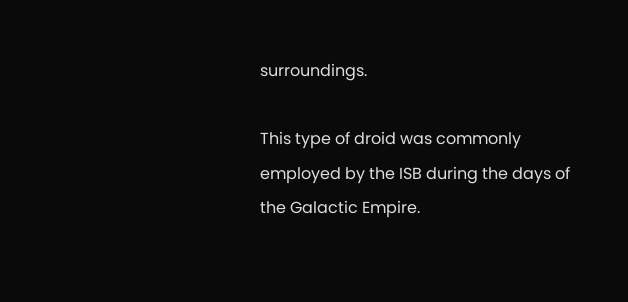surroundings.

This type of droid was commonly employed by the ISB during the days of the Galactic Empire.